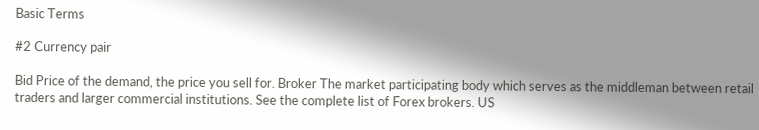Basic Terms

#2 Currency pair

Bid Price of the demand, the price you sell for. Broker The market participating body which serves as the middleman between retail traders and larger commercial institutions. See the complete list of Forex brokers. US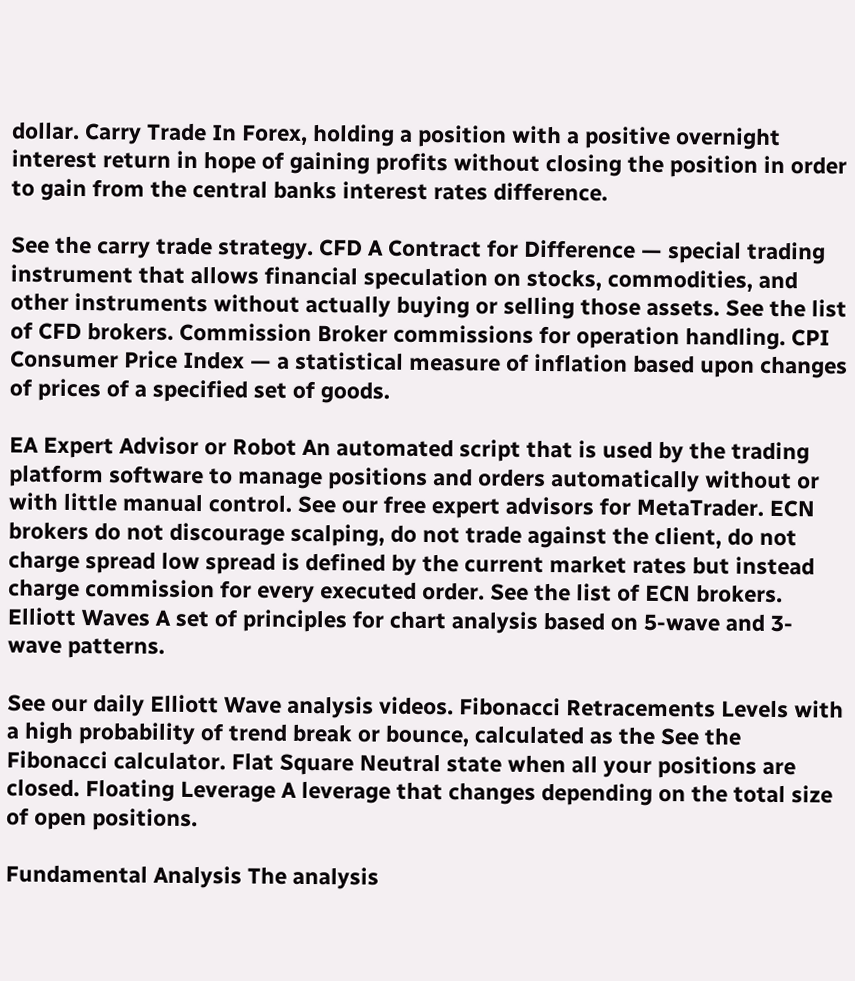dollar. Carry Trade In Forex, holding a position with a positive overnight interest return in hope of gaining profits without closing the position in order to gain from the central banks interest rates difference.

See the carry trade strategy. CFD A Contract for Difference — special trading instrument that allows financial speculation on stocks, commodities, and other instruments without actually buying or selling those assets. See the list of CFD brokers. Commission Broker commissions for operation handling. CPI Consumer Price Index — a statistical measure of inflation based upon changes of prices of a specified set of goods.

EA Expert Advisor or Robot An automated script that is used by the trading platform software to manage positions and orders automatically without or with little manual control. See our free expert advisors for MetaTrader. ECN brokers do not discourage scalping, do not trade against the client, do not charge spread low spread is defined by the current market rates but instead charge commission for every executed order. See the list of ECN brokers. Elliott Waves A set of principles for chart analysis based on 5-wave and 3-wave patterns.

See our daily Elliott Wave analysis videos. Fibonacci Retracements Levels with a high probability of trend break or bounce, calculated as the See the Fibonacci calculator. Flat Square Neutral state when all your positions are closed. Floating Leverage A leverage that changes depending on the total size of open positions.

Fundamental Analysis The analysis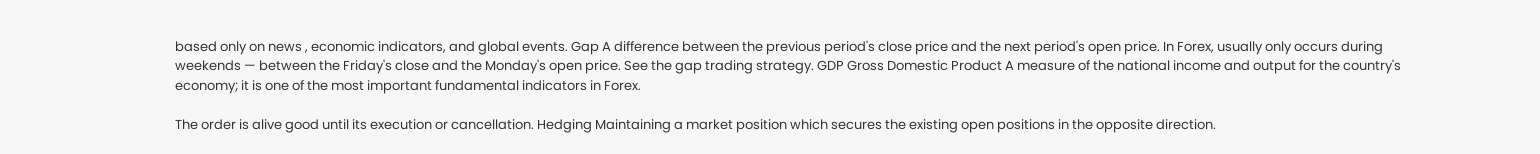based only on news , economic indicators, and global events. Gap A difference between the previous period's close price and the next period's open price. In Forex, usually only occurs during weekends — between the Friday's close and the Monday's open price. See the gap trading strategy. GDP Gross Domestic Product A measure of the national income and output for the country's economy; it is one of the most important fundamental indicators in Forex.

The order is alive good until its execution or cancellation. Hedging Maintaining a market position which secures the existing open positions in the opposite direction.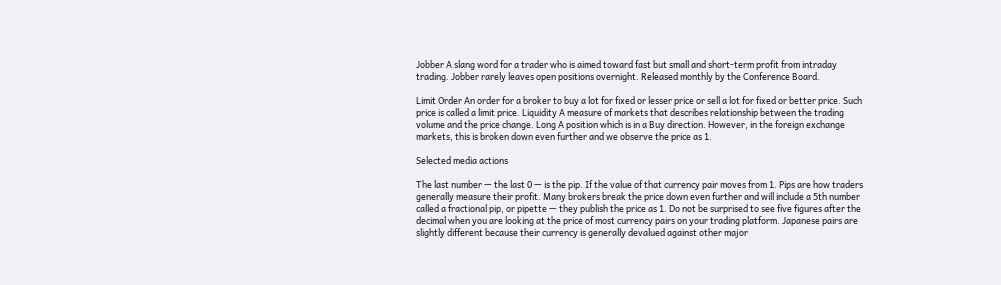Jobber A slang word for a trader who is aimed toward fast but small and short-term profit from intraday trading. Jobber rarely leaves open positions overnight. Released monthly by the Conference Board.

Limit Order An order for a broker to buy a lot for fixed or lesser price or sell a lot for fixed or better price. Such price is called a limit price. Liquidity A measure of markets that describes relationship between the trading volume and the price change. Long A position which is in a Buy direction. However, in the foreign exchange markets, this is broken down even further and we observe the price as 1.

Selected media actions

The last number — the last 0 — is the pip. If the value of that currency pair moves from 1. Pips are how traders generally measure their profit. Many brokers break the price down even further and will include a 5th number called a fractional pip, or pipette — they publish the price as 1. Do not be surprised to see five figures after the decimal when you are looking at the price of most currency pairs on your trading platform. Japanese pairs are slightly different because their currency is generally devalued against other major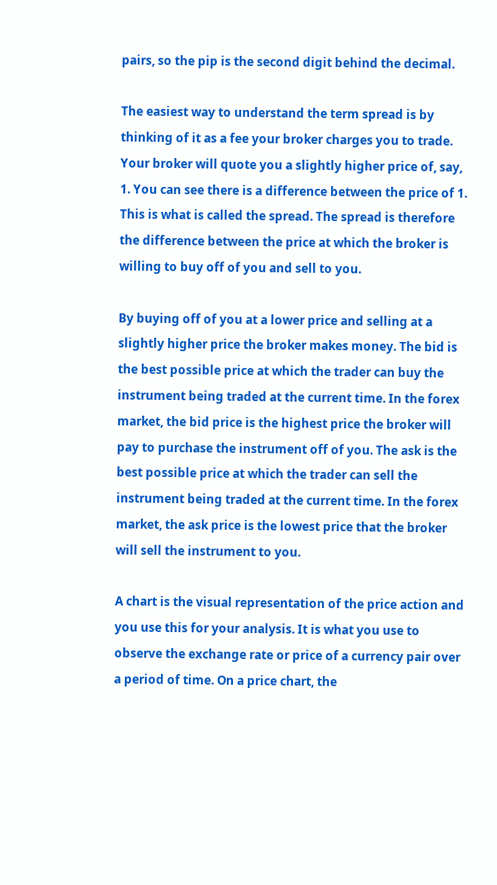pairs, so the pip is the second digit behind the decimal.

The easiest way to understand the term spread is by thinking of it as a fee your broker charges you to trade. Your broker will quote you a slightly higher price of, say, 1. You can see there is a difference between the price of 1. This is what is called the spread. The spread is therefore the difference between the price at which the broker is willing to buy off of you and sell to you.

By buying off of you at a lower price and selling at a slightly higher price the broker makes money. The bid is the best possible price at which the trader can buy the instrument being traded at the current time. In the forex market, the bid price is the highest price the broker will pay to purchase the instrument off of you. The ask is the best possible price at which the trader can sell the instrument being traded at the current time. In the forex market, the ask price is the lowest price that the broker will sell the instrument to you.

A chart is the visual representation of the price action and you use this for your analysis. It is what you use to observe the exchange rate or price of a currency pair over a period of time. On a price chart, the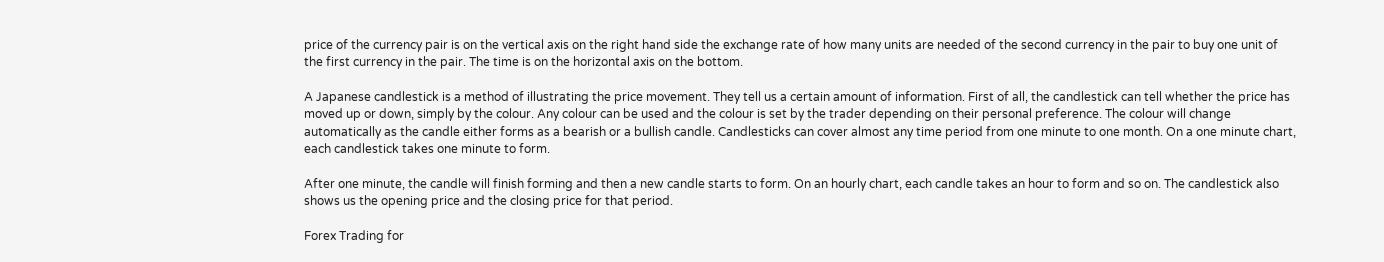price of the currency pair is on the vertical axis on the right hand side the exchange rate of how many units are needed of the second currency in the pair to buy one unit of the first currency in the pair. The time is on the horizontal axis on the bottom.

A Japanese candlestick is a method of illustrating the price movement. They tell us a certain amount of information. First of all, the candlestick can tell whether the price has moved up or down, simply by the colour. Any colour can be used and the colour is set by the trader depending on their personal preference. The colour will change automatically as the candle either forms as a bearish or a bullish candle. Candlesticks can cover almost any time period from one minute to one month. On a one minute chart, each candlestick takes one minute to form.

After one minute, the candle will finish forming and then a new candle starts to form. On an hourly chart, each candle takes an hour to form and so on. The candlestick also shows us the opening price and the closing price for that period.

Forex Trading for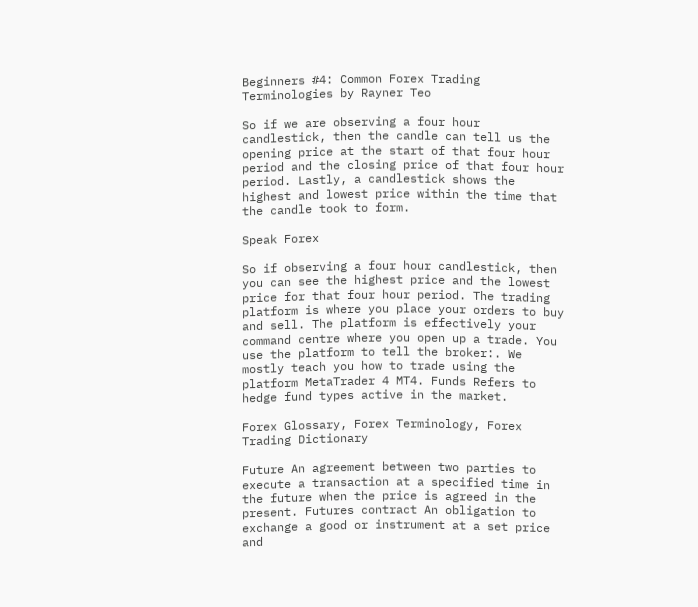Beginners #4: Common Forex Trading Terminologies by Rayner Teo

So if we are observing a four hour candlestick, then the candle can tell us the opening price at the start of that four hour period and the closing price of that four hour period. Lastly, a candlestick shows the highest and lowest price within the time that the candle took to form.

Speak Forex

So if observing a four hour candlestick, then you can see the highest price and the lowest price for that four hour period. The trading platform is where you place your orders to buy and sell. The platform is effectively your command centre where you open up a trade. You use the platform to tell the broker:. We mostly teach you how to trade using the platform MetaTrader 4 MT4. Funds Refers to hedge fund types active in the market.

Forex Glossary, Forex Terminology, Forex Trading Dictionary

Future An agreement between two parties to execute a transaction at a specified time in the future when the price is agreed in the present. Futures contract An obligation to exchange a good or instrument at a set price and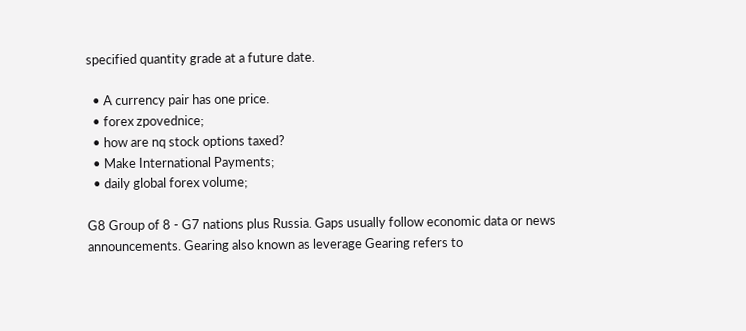specified quantity grade at a future date.

  • A currency pair has one price.
  • forex zpovednice;
  • how are nq stock options taxed?
  • Make International Payments;
  • daily global forex volume;

G8 Group of 8 - G7 nations plus Russia. Gaps usually follow economic data or news announcements. Gearing also known as leverage Gearing refers to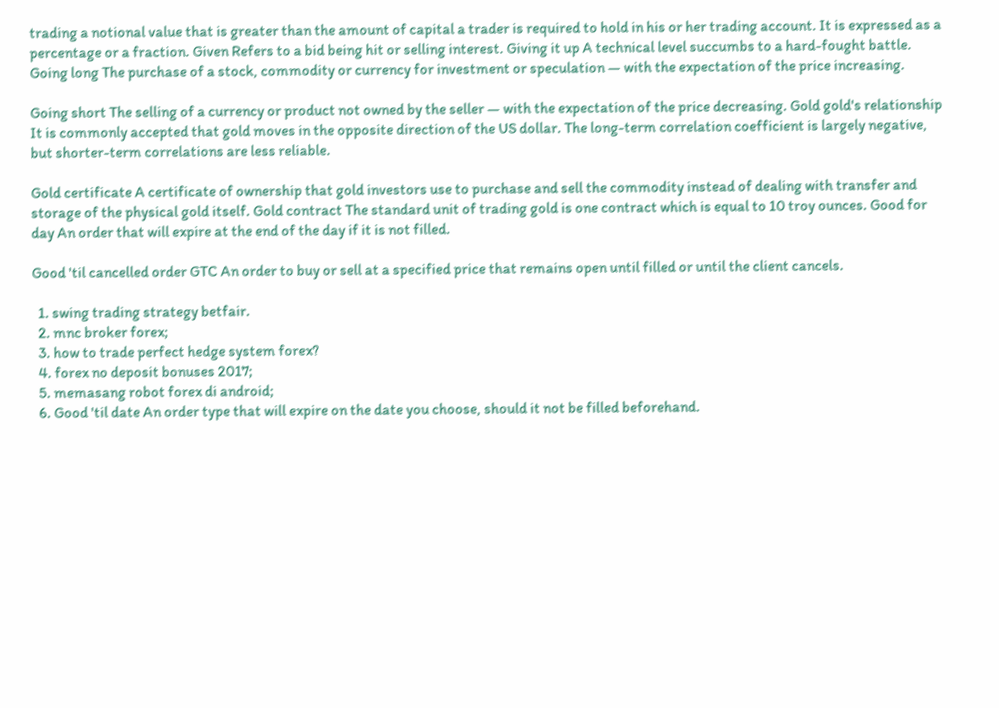trading a notional value that is greater than the amount of capital a trader is required to hold in his or her trading account. It is expressed as a percentage or a fraction. Given Refers to a bid being hit or selling interest. Giving it up A technical level succumbs to a hard-fought battle. Going long The purchase of a stock, commodity or currency for investment or speculation — with the expectation of the price increasing.

Going short The selling of a currency or product not owned by the seller — with the expectation of the price decreasing. Gold gold's relationship It is commonly accepted that gold moves in the opposite direction of the US dollar. The long-term correlation coefficient is largely negative, but shorter-term correlations are less reliable.

Gold certificate A certificate of ownership that gold investors use to purchase and sell the commodity instead of dealing with transfer and storage of the physical gold itself. Gold contract The standard unit of trading gold is one contract which is equal to 10 troy ounces. Good for day An order that will expire at the end of the day if it is not filled.

Good 'til cancelled order GTC An order to buy or sell at a specified price that remains open until filled or until the client cancels.

  1. swing trading strategy betfair.
  2. mnc broker forex;
  3. how to trade perfect hedge system forex?
  4. forex no deposit bonuses 2017;
  5. memasang robot forex di android;
  6. Good 'til date An order type that will expire on the date you choose, should it not be filled beforehand.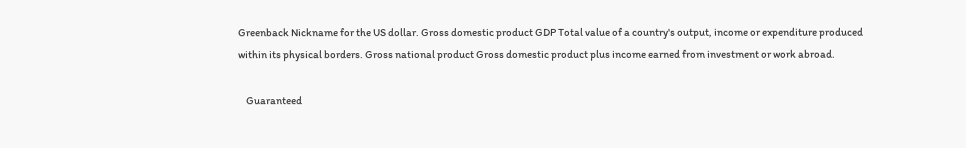Greenback Nickname for the US dollar. Gross domestic product GDP Total value of a country's output, income or expenditure produced within its physical borders. Gross national product Gross domestic product plus income earned from investment or work abroad.

    Guaranteed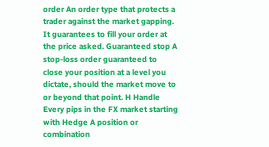order An order type that protects a trader against the market gapping. It guarantees to fill your order at the price asked. Guaranteed stop A stop-loss order guaranteed to close your position at a level you dictate, should the market move to or beyond that point. H Handle Every pips in the FX market starting with Hedge A position or combination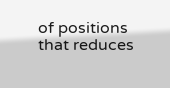of positions that reduces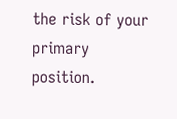the risk of your primary position.